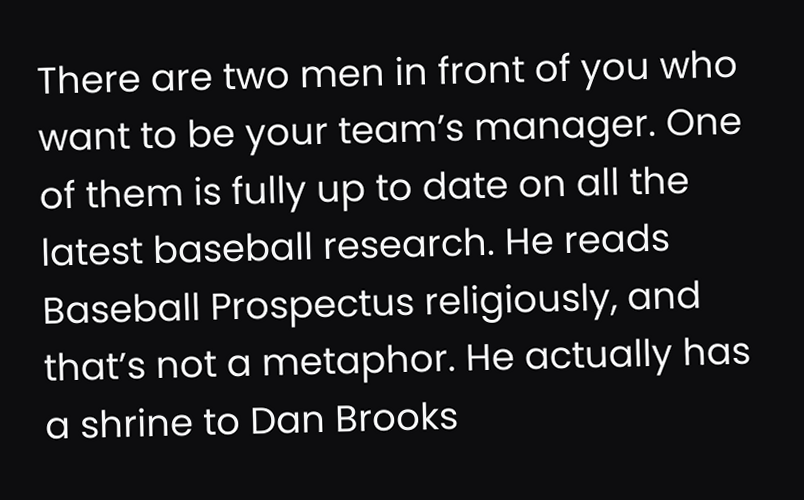There are two men in front of you who want to be your team’s manager. One of them is fully up to date on all the latest baseball research. He reads Baseball Prospectus religiously, and that’s not a metaphor. He actually has a shrine to Dan Brooks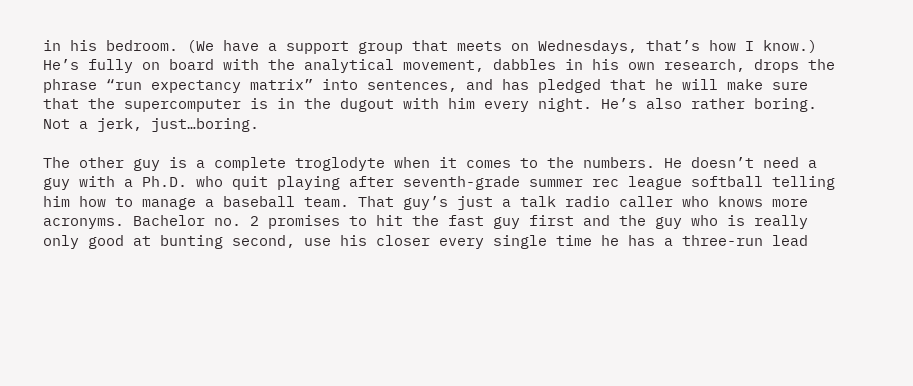in his bedroom. (We have a support group that meets on Wednesdays, that’s how I know.) He’s fully on board with the analytical movement, dabbles in his own research, drops the phrase “run expectancy matrix” into sentences, and has pledged that he will make sure that the supercomputer is in the dugout with him every night. He’s also rather boring. Not a jerk, just…boring.

The other guy is a complete troglodyte when it comes to the numbers. He doesn’t need a guy with a Ph.D. who quit playing after seventh-grade summer rec league softball telling him how to manage a baseball team. That guy’s just a talk radio caller who knows more acronyms. Bachelor no. 2 promises to hit the fast guy first and the guy who is really only good at bunting second, use his closer every single time he has a three-run lead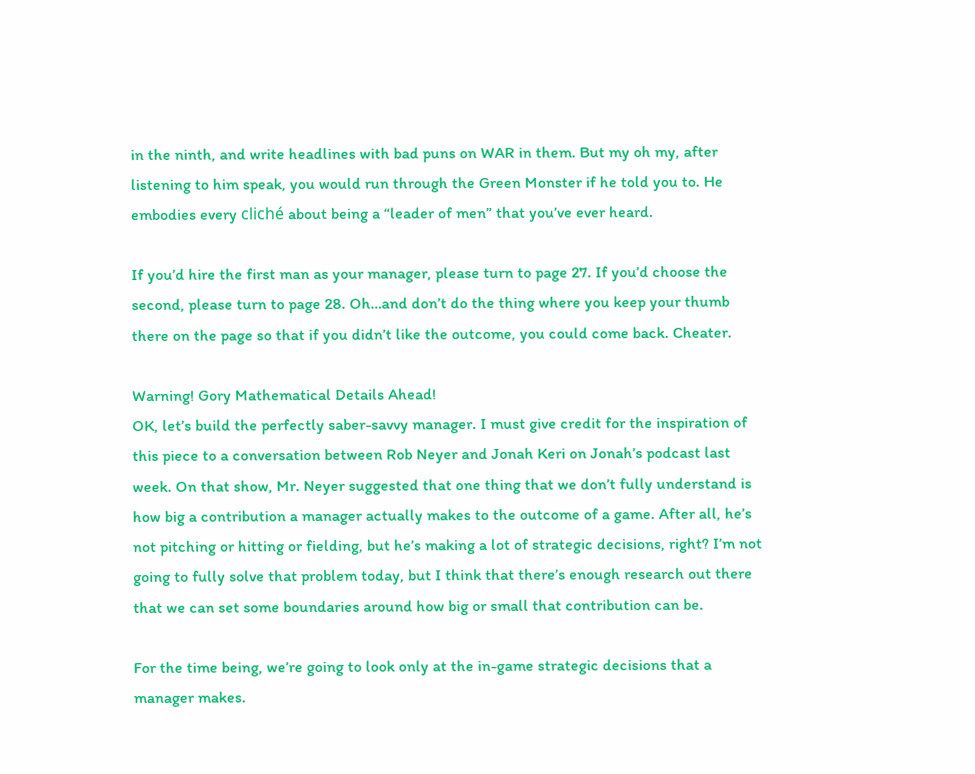in the ninth, and write headlines with bad puns on WAR in them. But my oh my, after listening to him speak, you would run through the Green Monster if he told you to. He embodies every cliché about being a “leader of men” that you’ve ever heard.

If you’d hire the first man as your manager, please turn to page 27. If you’d choose the second, please turn to page 28. Oh…and don’t do the thing where you keep your thumb there on the page so that if you didn’t like the outcome, you could come back. Cheater.

Warning! Gory Mathematical Details Ahead!
OK, let’s build the perfectly saber-savvy manager. I must give credit for the inspiration of this piece to a conversation between Rob Neyer and Jonah Keri on Jonah’s podcast last week. On that show, Mr. Neyer suggested that one thing that we don’t fully understand is how big a contribution a manager actually makes to the outcome of a game. After all, he’s not pitching or hitting or fielding, but he’s making a lot of strategic decisions, right? I’m not going to fully solve that problem today, but I think that there’s enough research out there that we can set some boundaries around how big or small that contribution can be.

For the time being, we’re going to look only at the in-game strategic decisions that a manager makes.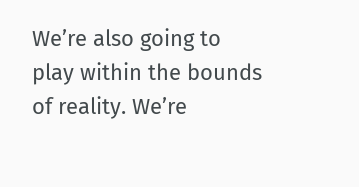We’re also going to play within the bounds of reality. We’re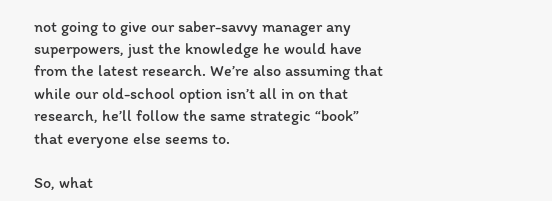not going to give our saber-savvy manager any superpowers, just the knowledge he would have from the latest research. We’re also assuming that while our old-school option isn’t all in on that research, he’ll follow the same strategic “book” that everyone else seems to.

So, what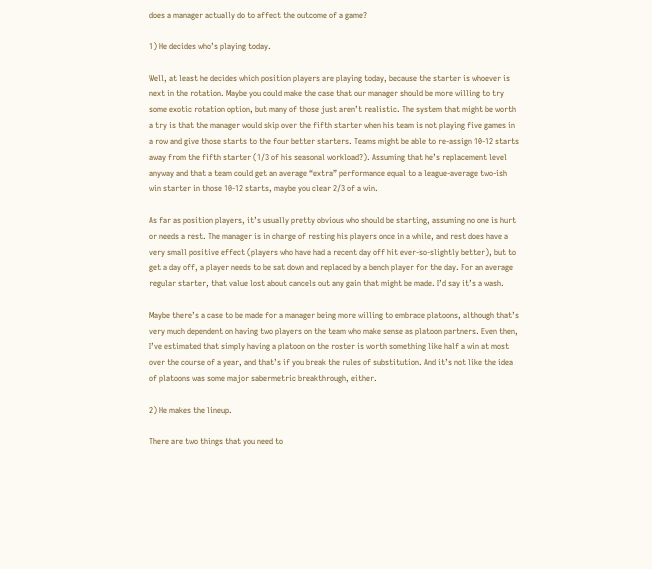does a manager actually do to affect the outcome of a game?

1) He decides who’s playing today.

Well, at least he decides which position players are playing today, because the starter is whoever is next in the rotation. Maybe you could make the case that our manager should be more willing to try some exotic rotation option, but many of those just aren’t realistic. The system that might be worth a try is that the manager would skip over the fifth starter when his team is not playing five games in a row and give those starts to the four better starters. Teams might be able to re-assign 10-12 starts away from the fifth starter (1/3 of his seasonal workload?). Assuming that he’s replacement level anyway and that a team could get an average “extra” performance equal to a league-average two-ish win starter in those 10-12 starts, maybe you clear 2/3 of a win.

As far as position players, it’s usually pretty obvious who should be starting, assuming no one is hurt or needs a rest. The manager is in charge of resting his players once in a while, and rest does have a very small positive effect (players who have had a recent day off hit ever-so-slightly better), but to get a day off, a player needs to be sat down and replaced by a bench player for the day. For an average regular starter, that value lost about cancels out any gain that might be made. I’d say it’s a wash.

Maybe there’s a case to be made for a manager being more willing to embrace platoons, although that’s very much dependent on having two players on the team who make sense as platoon partners. Even then, I’ve estimated that simply having a platoon on the roster is worth something like half a win at most over the course of a year, and that’s if you break the rules of substitution. And it’s not like the idea of platoons was some major sabermetric breakthrough, either.

2) He makes the lineup.

There are two things that you need to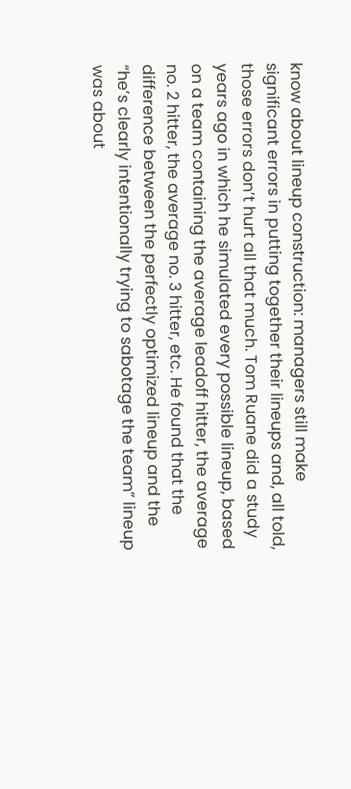know about lineup construction: managers still make significant errors in putting together their lineups and, all told, those errors don’t hurt all that much. Tom Ruane did a study years ago in which he simulated every possible lineup, based on a team containing the average leadoff hitter, the average no. 2 hitter, the average no. 3 hitter, etc. He found that the difference between the perfectly optimized lineup and the “he’s clearly intentionally trying to sabotage the team” lineup was about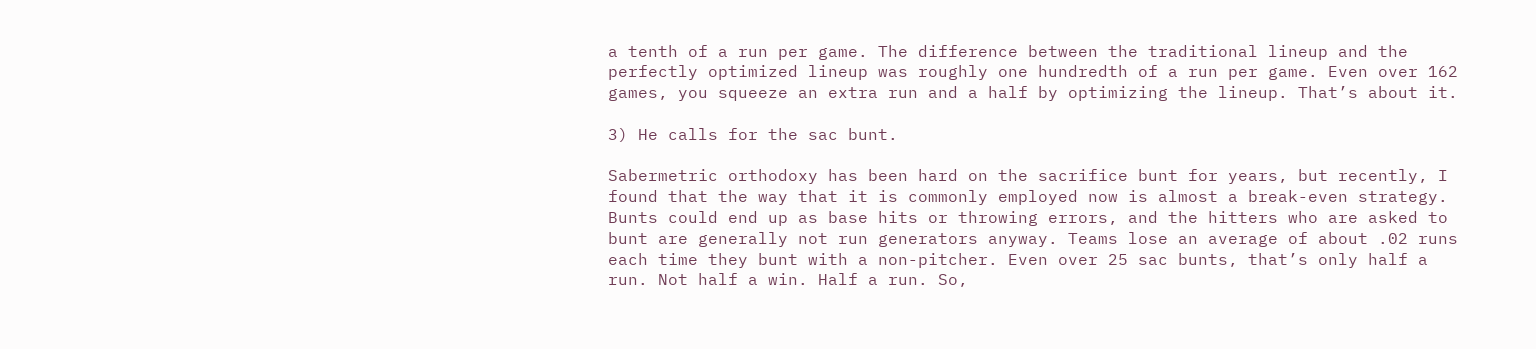a tenth of a run per game. The difference between the traditional lineup and the perfectly optimized lineup was roughly one hundredth of a run per game. Even over 162 games, you squeeze an extra run and a half by optimizing the lineup. That’s about it.

3) He calls for the sac bunt.

Sabermetric orthodoxy has been hard on the sacrifice bunt for years, but recently, I found that the way that it is commonly employed now is almost a break-even strategy. Bunts could end up as base hits or throwing errors, and the hitters who are asked to bunt are generally not run generators anyway. Teams lose an average of about .02 runs each time they bunt with a non-pitcher. Even over 25 sac bunts, that’s only half a run. Not half a win. Half a run. So,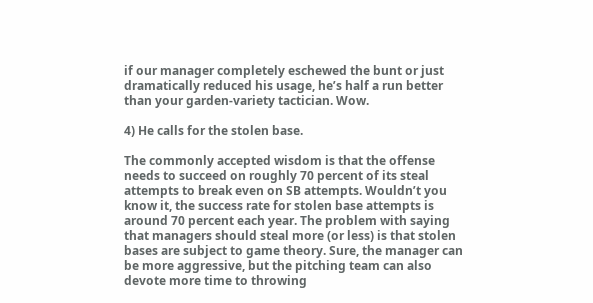if our manager completely eschewed the bunt or just dramatically reduced his usage, he’s half a run better than your garden-variety tactician. Wow.

4) He calls for the stolen base.

The commonly accepted wisdom is that the offense needs to succeed on roughly 70 percent of its steal attempts to break even on SB attempts. Wouldn’t you know it, the success rate for stolen base attempts is around 70 percent each year. The problem with saying that managers should steal more (or less) is that stolen bases are subject to game theory. Sure, the manager can be more aggressive, but the pitching team can also devote more time to throwing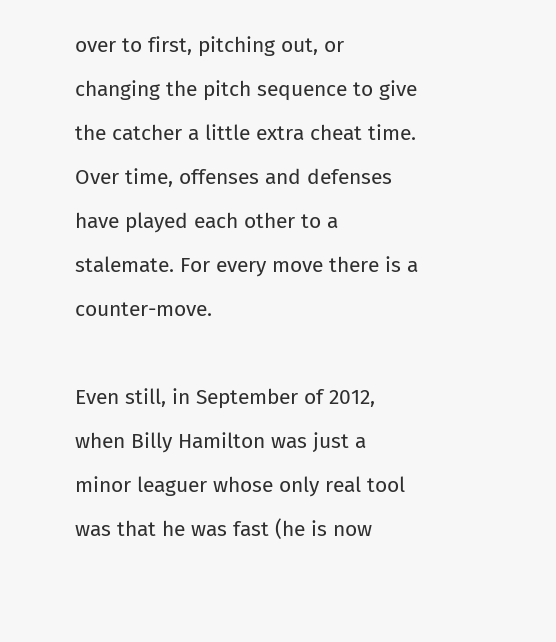over to first, pitching out, or changing the pitch sequence to give the catcher a little extra cheat time. Over time, offenses and defenses have played each other to a stalemate. For every move there is a counter-move.

Even still, in September of 2012, when Billy Hamilton was just a minor leaguer whose only real tool was that he was fast (he is now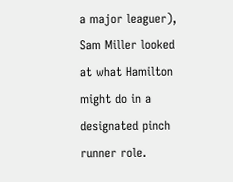a major leaguer), Sam Miller looked at what Hamilton might do in a designated pinch runner role.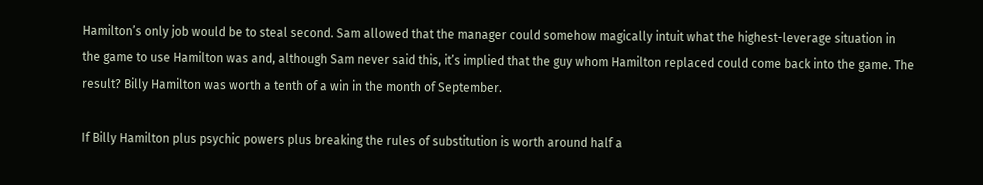Hamilton’s only job would be to steal second. Sam allowed that the manager could somehow magically intuit what the highest-leverage situation in the game to use Hamilton was and, although Sam never said this, it’s implied that the guy whom Hamilton replaced could come back into the game. The result? Billy Hamilton was worth a tenth of a win in the month of September.

If Billy Hamilton plus psychic powers plus breaking the rules of substitution is worth around half a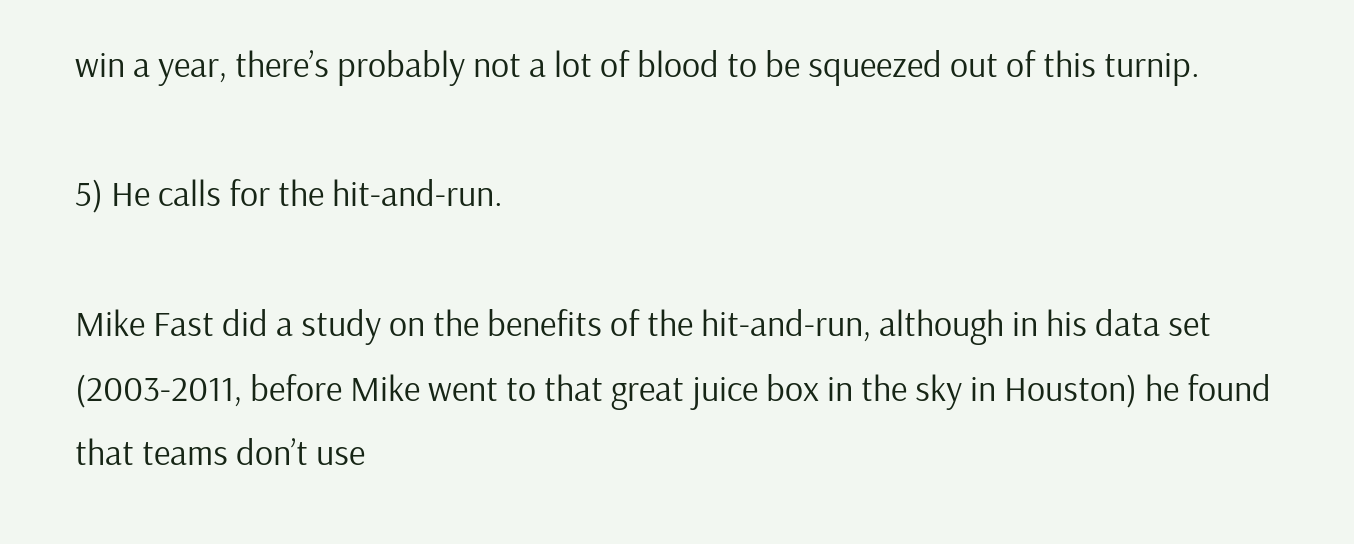win a year, there’s probably not a lot of blood to be squeezed out of this turnip.

5) He calls for the hit-and-run.

Mike Fast did a study on the benefits of the hit-and-run, although in his data set (2003-2011, before Mike went to that great juice box in the sky in Houston) he found that teams don’t use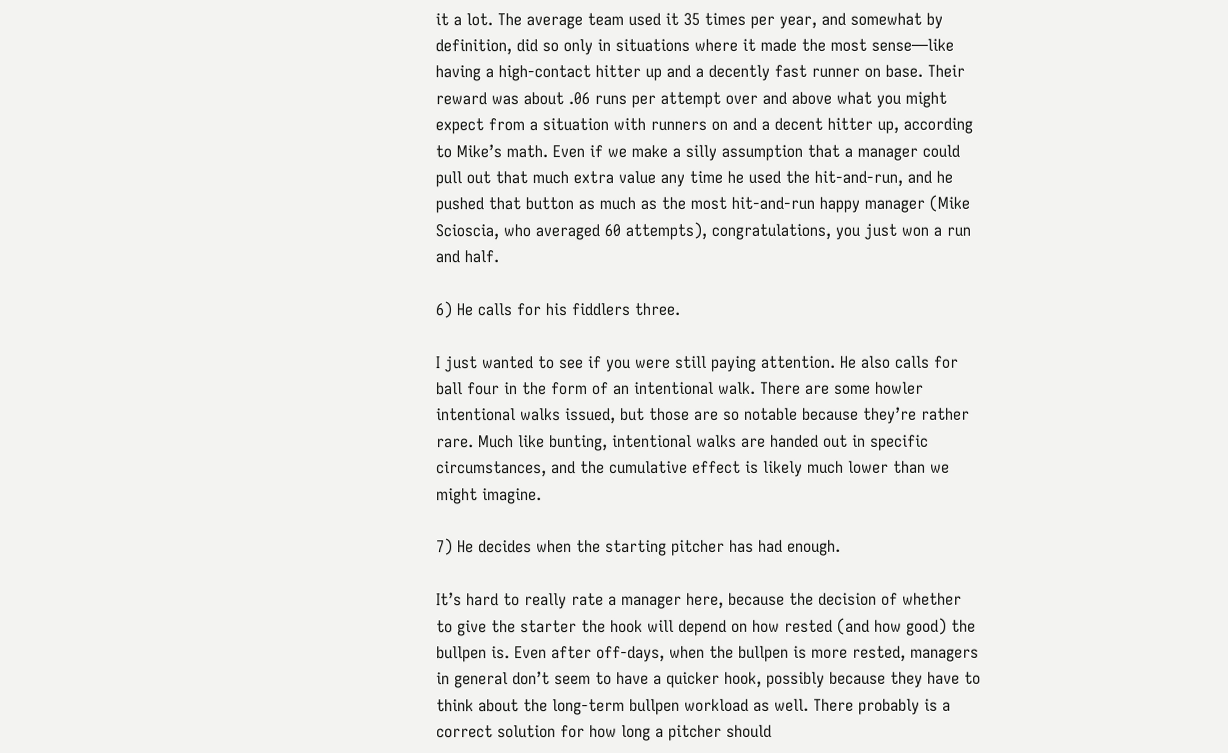it a lot. The average team used it 35 times per year, and somewhat by definition, did so only in situations where it made the most sense—like having a high-contact hitter up and a decently fast runner on base. Their reward was about .06 runs per attempt over and above what you might expect from a situation with runners on and a decent hitter up, according to Mike’s math. Even if we make a silly assumption that a manager could pull out that much extra value any time he used the hit-and-run, and he pushed that button as much as the most hit-and-run happy manager (Mike Scioscia, who averaged 60 attempts), congratulations, you just won a run and half.

6) He calls for his fiddlers three.

I just wanted to see if you were still paying attention. He also calls for ball four in the form of an intentional walk. There are some howler intentional walks issued, but those are so notable because they’re rather rare. Much like bunting, intentional walks are handed out in specific circumstances, and the cumulative effect is likely much lower than we might imagine.

7) He decides when the starting pitcher has had enough.

It’s hard to really rate a manager here, because the decision of whether to give the starter the hook will depend on how rested (and how good) the bullpen is. Even after off-days, when the bullpen is more rested, managers in general don’t seem to have a quicker hook, possibly because they have to think about the long-term bullpen workload as well. There probably is a correct solution for how long a pitcher should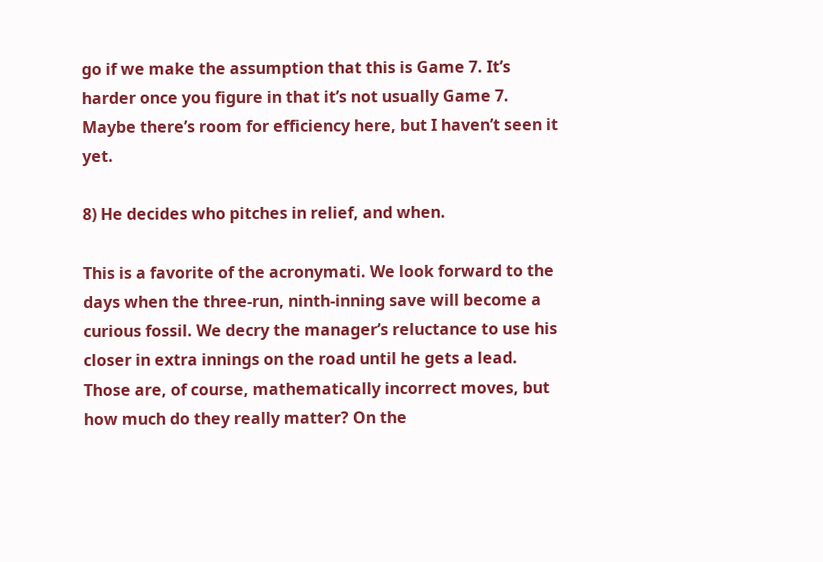go if we make the assumption that this is Game 7. It’s harder once you figure in that it’s not usually Game 7. Maybe there’s room for efficiency here, but I haven’t seen it yet.

8) He decides who pitches in relief, and when.

This is a favorite of the acronymati. We look forward to the days when the three-run, ninth-inning save will become a curious fossil. We decry the manager’s reluctance to use his closer in extra innings on the road until he gets a lead. Those are, of course, mathematically incorrect moves, but how much do they really matter? On the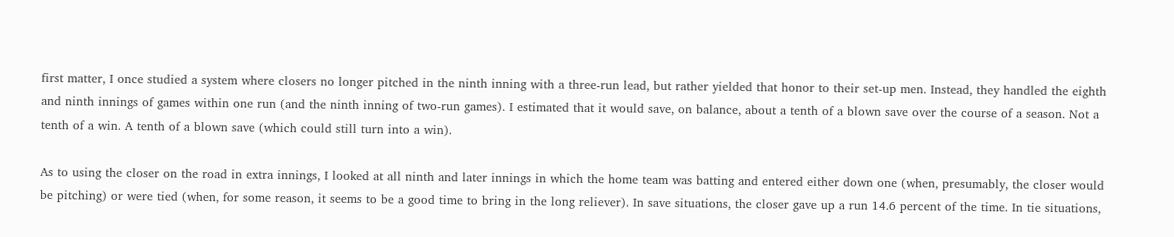first matter, I once studied a system where closers no longer pitched in the ninth inning with a three-run lead, but rather yielded that honor to their set-up men. Instead, they handled the eighth and ninth innings of games within one run (and the ninth inning of two-run games). I estimated that it would save, on balance, about a tenth of a blown save over the course of a season. Not a tenth of a win. A tenth of a blown save (which could still turn into a win).

As to using the closer on the road in extra innings, I looked at all ninth and later innings in which the home team was batting and entered either down one (when, presumably, the closer would be pitching) or were tied (when, for some reason, it seems to be a good time to bring in the long reliever). In save situations, the closer gave up a run 14.6 percent of the time. In tie situations,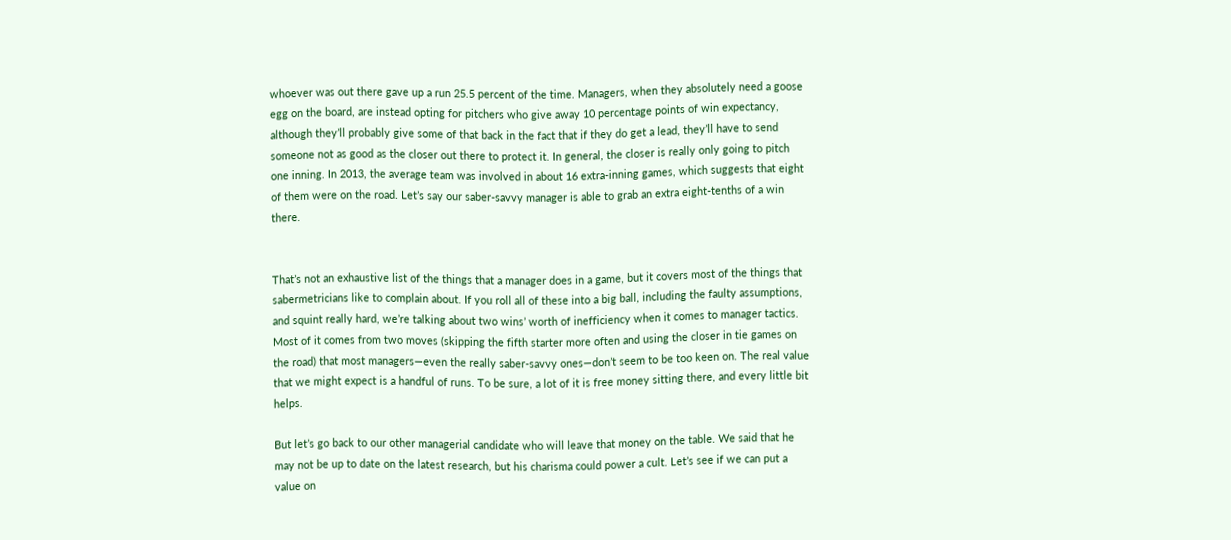whoever was out there gave up a run 25.5 percent of the time. Managers, when they absolutely need a goose egg on the board, are instead opting for pitchers who give away 10 percentage points of win expectancy, although they’ll probably give some of that back in the fact that if they do get a lead, they’ll have to send someone not as good as the closer out there to protect it. In general, the closer is really only going to pitch one inning. In 2013, the average team was involved in about 16 extra-inning games, which suggests that eight of them were on the road. Let’s say our saber-savvy manager is able to grab an extra eight-tenths of a win there.


That’s not an exhaustive list of the things that a manager does in a game, but it covers most of the things that sabermetricians like to complain about. If you roll all of these into a big ball, including the faulty assumptions, and squint really hard, we’re talking about two wins’ worth of inefficiency when it comes to manager tactics. Most of it comes from two moves (skipping the fifth starter more often and using the closer in tie games on the road) that most managers—even the really saber-savvy ones—don’t seem to be too keen on. The real value that we might expect is a handful of runs. To be sure, a lot of it is free money sitting there, and every little bit helps.

But let’s go back to our other managerial candidate who will leave that money on the table. We said that he may not be up to date on the latest research, but his charisma could power a cult. Let’s see if we can put a value on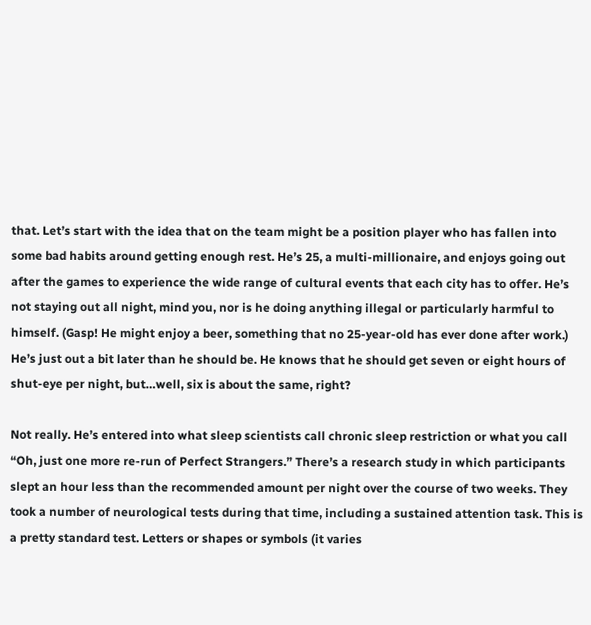that. Let’s start with the idea that on the team might be a position player who has fallen into some bad habits around getting enough rest. He’s 25, a multi-millionaire, and enjoys going out after the games to experience the wide range of cultural events that each city has to offer. He’s not staying out all night, mind you, nor is he doing anything illegal or particularly harmful to himself. (Gasp! He might enjoy a beer, something that no 25-year-old has ever done after work.) He’s just out a bit later than he should be. He knows that he should get seven or eight hours of shut-eye per night, but…well, six is about the same, right?

Not really. He’s entered into what sleep scientists call chronic sleep restriction or what you call “Oh, just one more re-run of Perfect Strangers.” There’s a research study in which participants slept an hour less than the recommended amount per night over the course of two weeks. They took a number of neurological tests during that time, including a sustained attention task. This is a pretty standard test. Letters or shapes or symbols (it varies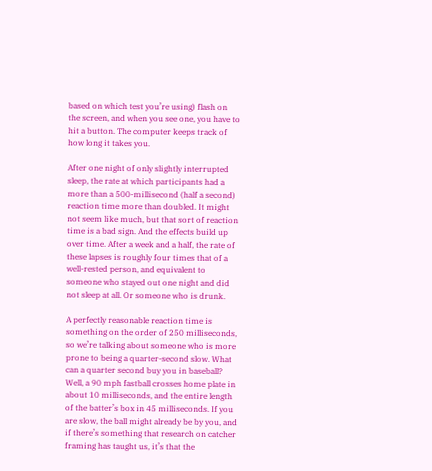based on which test you’re using) flash on the screen, and when you see one, you have to hit a button. The computer keeps track of how long it takes you.

After one night of only slightly interrupted sleep, the rate at which participants had a more than a 500-millisecond (half a second) reaction time more than doubled. It might not seem like much, but that sort of reaction time is a bad sign. And the effects build up over time. After a week and a half, the rate of these lapses is roughly four times that of a well-rested person, and equivalent to someone who stayed out one night and did not sleep at all. Or someone who is drunk.

A perfectly reasonable reaction time is something on the order of 250 milliseconds, so we’re talking about someone who is more prone to being a quarter-second slow. What can a quarter second buy you in baseball? Well, a 90 mph fastball crosses home plate in about 10 milliseconds, and the entire length of the batter’s box in 45 milliseconds. If you are slow, the ball might already be by you, and if there’s something that research on catcher framing has taught us, it’s that the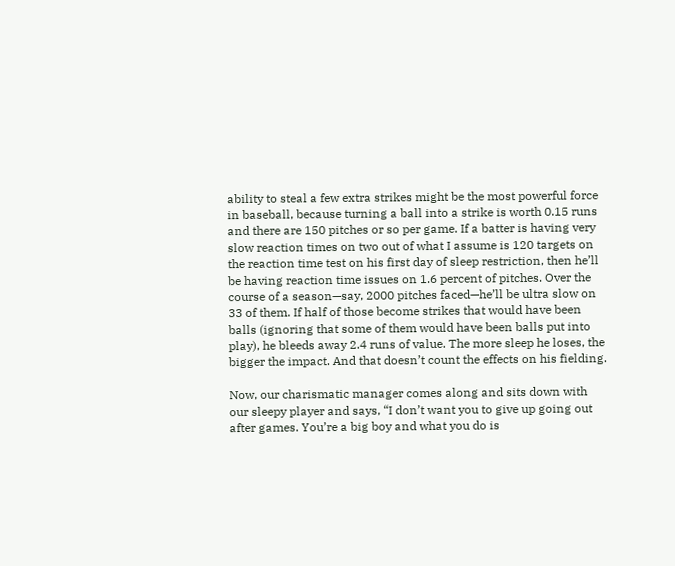ability to steal a few extra strikes might be the most powerful force in baseball, because turning a ball into a strike is worth 0.15 runs and there are 150 pitches or so per game. If a batter is having very slow reaction times on two out of what I assume is 120 targets on the reaction time test on his first day of sleep restriction, then he’ll be having reaction time issues on 1.6 percent of pitches. Over the course of a season—say, 2000 pitches faced—he’ll be ultra slow on 33 of them. If half of those become strikes that would have been balls (ignoring that some of them would have been balls put into play), he bleeds away 2.4 runs of value. The more sleep he loses, the bigger the impact. And that doesn’t count the effects on his fielding.

Now, our charismatic manager comes along and sits down with our sleepy player and says, “I don’t want you to give up going out after games. You’re a big boy and what you do is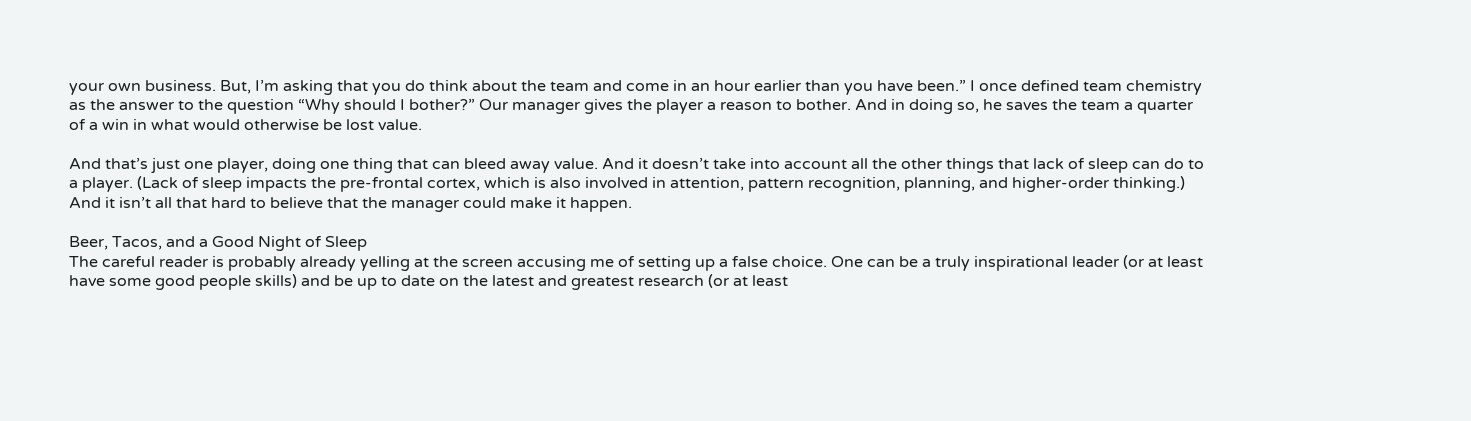your own business. But, I’m asking that you do think about the team and come in an hour earlier than you have been.” I once defined team chemistry as the answer to the question “Why should I bother?” Our manager gives the player a reason to bother. And in doing so, he saves the team a quarter of a win in what would otherwise be lost value.

And that’s just one player, doing one thing that can bleed away value. And it doesn’t take into account all the other things that lack of sleep can do to a player. (Lack of sleep impacts the pre-frontal cortex, which is also involved in attention, pattern recognition, planning, and higher-order thinking.) And it isn’t all that hard to believe that the manager could make it happen.

Beer, Tacos, and a Good Night of Sleep
The careful reader is probably already yelling at the screen accusing me of setting up a false choice. One can be a truly inspirational leader (or at least have some good people skills) and be up to date on the latest and greatest research (or at least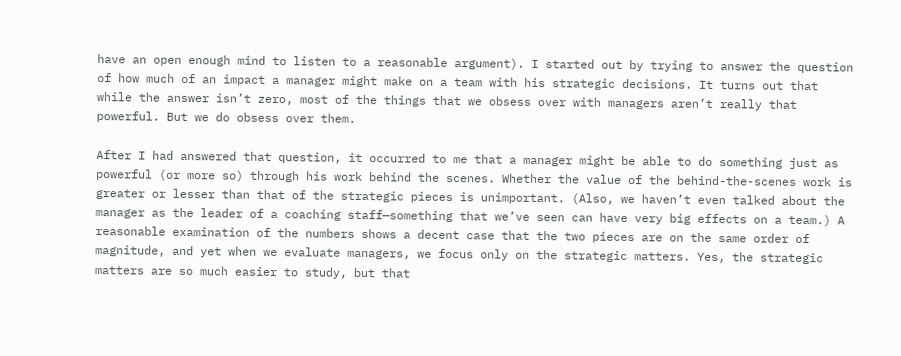have an open enough mind to listen to a reasonable argument). I started out by trying to answer the question of how much of an impact a manager might make on a team with his strategic decisions. It turns out that while the answer isn’t zero, most of the things that we obsess over with managers aren’t really that powerful. But we do obsess over them.

After I had answered that question, it occurred to me that a manager might be able to do something just as powerful (or more so) through his work behind the scenes. Whether the value of the behind-the-scenes work is greater or lesser than that of the strategic pieces is unimportant. (Also, we haven’t even talked about the manager as the leader of a coaching staff—something that we’ve seen can have very big effects on a team.) A reasonable examination of the numbers shows a decent case that the two pieces are on the same order of magnitude, and yet when we evaluate managers, we focus only on the strategic matters. Yes, the strategic matters are so much easier to study, but that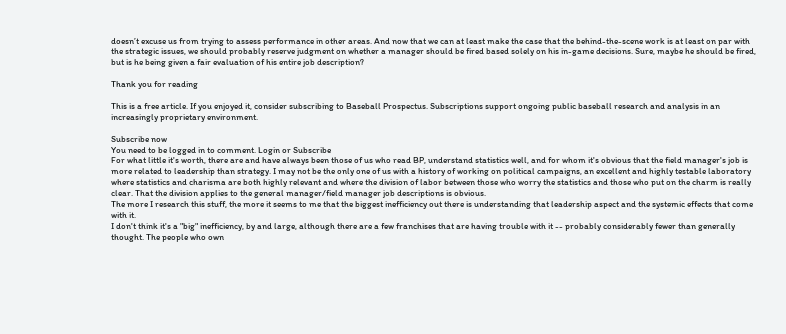doesn’t excuse us from trying to assess performance in other areas. And now that we can at least make the case that the behind-the-scene work is at least on par with the strategic issues, we should probably reserve judgment on whether a manager should be fired based solely on his in-game decisions. Sure, maybe he should be fired, but is he being given a fair evaluation of his entire job description?

Thank you for reading

This is a free article. If you enjoyed it, consider subscribing to Baseball Prospectus. Subscriptions support ongoing public baseball research and analysis in an increasingly proprietary environment.

Subscribe now
You need to be logged in to comment. Login or Subscribe
For what little it's worth, there are and have always been those of us who read BP, understand statistics well, and for whom it's obvious that the field manager's job is more related to leadership than strategy. I may not be the only one of us with a history of working on political campaigns, an excellent and highly testable laboratory where statistics and charisma are both highly relevant and where the division of labor between those who worry the statistics and those who put on the charm is really clear. That the division applies to the general manager/field manager job descriptions is obvious.
The more I research this stuff, the more it seems to me that the biggest inefficiency out there is understanding that leadership aspect and the systemic effects that come with it.
I don't think it's a "big" inefficiency, by and large, although there are a few franchises that are having trouble with it -- probably considerably fewer than generally thought. The people who own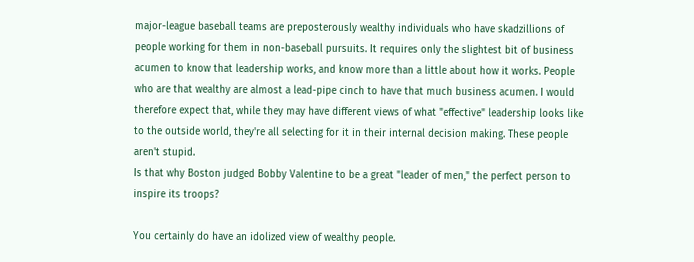major-league baseball teams are preposterously wealthy individuals who have skadzillions of people working for them in non-baseball pursuits. It requires only the slightest bit of business acumen to know that leadership works, and know more than a little about how it works. People who are that wealthy are almost a lead-pipe cinch to have that much business acumen. I would therefore expect that, while they may have different views of what "effective" leadership looks like to the outside world, they're all selecting for it in their internal decision making. These people aren't stupid.
Is that why Boston judged Bobby Valentine to be a great "leader of men," the perfect person to inspire its troops?

You certainly do have an idolized view of wealthy people.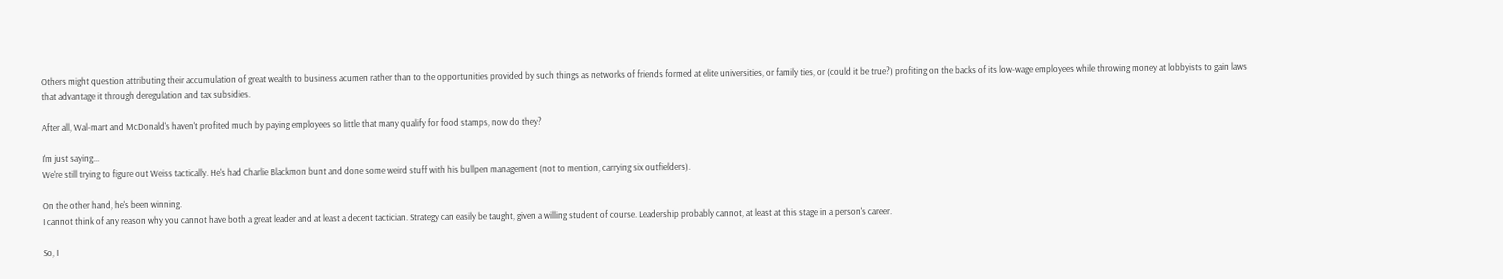Others might question attributing their accumulation of great wealth to business acumen rather than to the opportunities provided by such things as networks of friends formed at elite universities, or family ties, or (could it be true?) profiting on the backs of its low-wage employees while throwing money at lobbyists to gain laws that advantage it through deregulation and tax subsidies.

After all, Wal-mart and McDonald's haven't profited much by paying employees so little that many qualify for food stamps, now do they?

I'm just saying...
We're still trying to figure out Weiss tactically. He's had Charlie Blackmon bunt and done some weird stuff with his bullpen management (not to mention, carrying six outfielders).

On the other hand, he's been winning.
I cannot think of any reason why you cannot have both a great leader and at least a decent tactician. Strategy can easily be taught, given a willing student of course. Leadership probably cannot, at least at this stage in a person's career.

So, I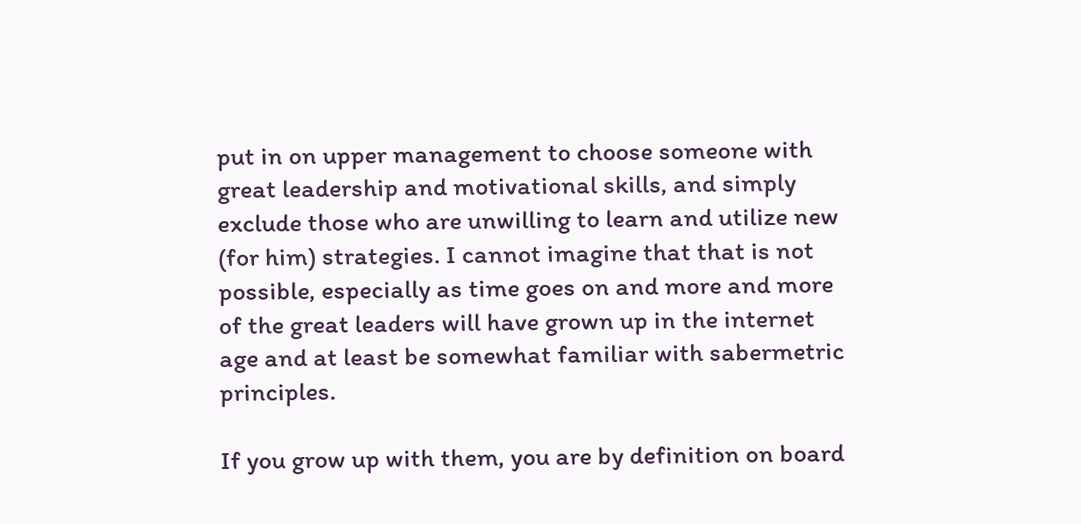put in on upper management to choose someone with great leadership and motivational skills, and simply exclude those who are unwilling to learn and utilize new (for him) strategies. I cannot imagine that that is not possible, especially as time goes on and more and more of the great leaders will have grown up in the internet age and at least be somewhat familiar with sabermetric principles.

If you grow up with them, you are by definition on board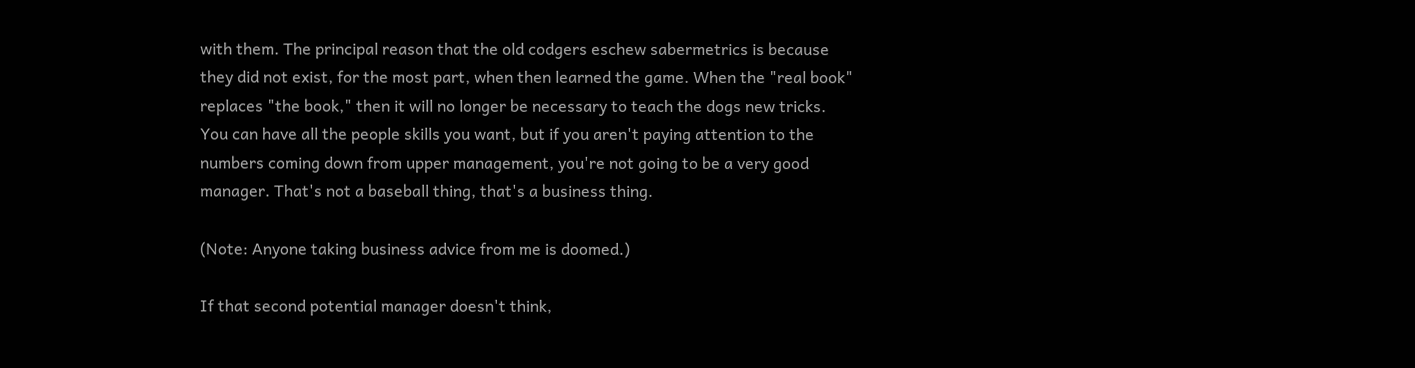with them. The principal reason that the old codgers eschew sabermetrics is because they did not exist, for the most part, when then learned the game. When the "real book" replaces "the book," then it will no longer be necessary to teach the dogs new tricks.
You can have all the people skills you want, but if you aren't paying attention to the numbers coming down from upper management, you're not going to be a very good manager. That's not a baseball thing, that's a business thing.

(Note: Anyone taking business advice from me is doomed.)

If that second potential manager doesn't think,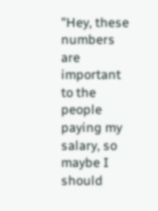"Hey, these numbers are important to the people paying my salary, so maybe I should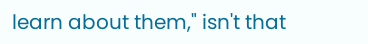learn about them," isn't that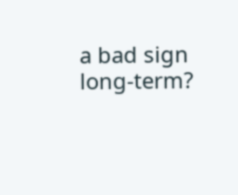a bad sign long-term?